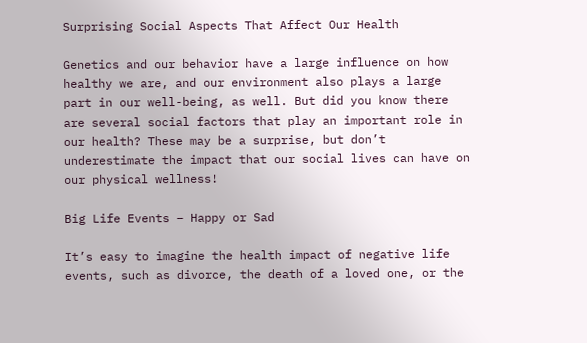Surprising Social Aspects That Affect Our Health

Genetics and our behavior have a large influence on how healthy we are, and our environment also plays a large part in our well-being, as well. But did you know there are several social factors that play an important role in our health? These may be a surprise, but don’t underestimate the impact that our social lives can have on our physical wellness!

Big Life Events – Happy or Sad

It’s easy to imagine the health impact of negative life events, such as divorce, the death of a loved one, or the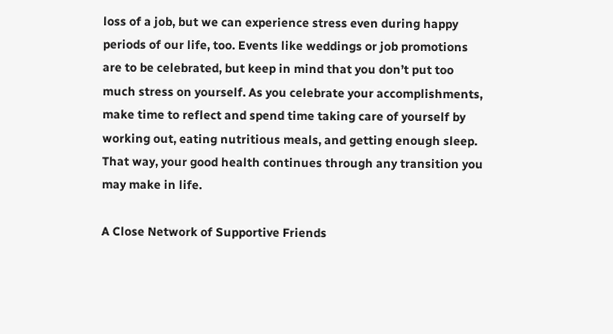loss of a job, but we can experience stress even during happy periods of our life, too. Events like weddings or job promotions are to be celebrated, but keep in mind that you don’t put too much stress on yourself. As you celebrate your accomplishments, make time to reflect and spend time taking care of yourself by working out, eating nutritious meals, and getting enough sleep. That way, your good health continues through any transition you may make in life.

A Close Network of Supportive Friends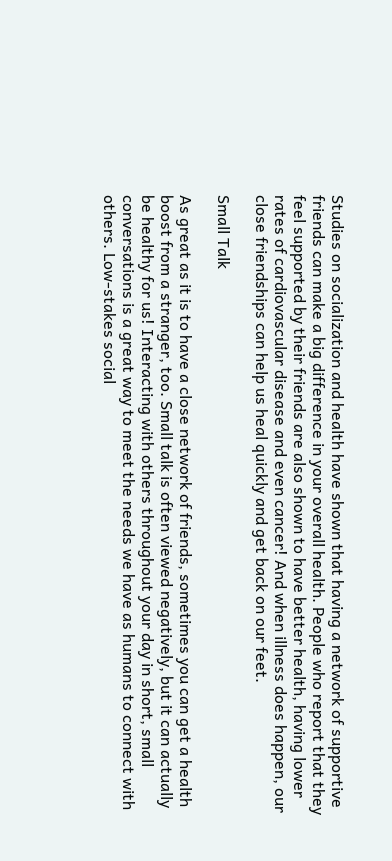Studies on socialization and health have shown that having a network of supportive friends can make a big difference in your overall health. People who report that they feel supported by their friends are also shown to have better health, having lower rates of cardiovascular disease and even cancer! And when illness does happen, our close friendships can help us heal quickly and get back on our feet.

Small Talk

As great as it is to have a close network of friends, sometimes you can get a health boost from a stranger, too. Small talk is often viewed negatively, but it can actually be healthy for us! Interacting with others throughout your day in short, small conversations is a great way to meet the needs we have as humans to connect with others. Low-stakes social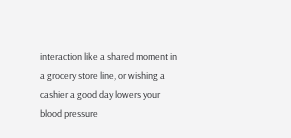interaction like a shared moment in a grocery store line, or wishing a cashier a good day lowers your blood pressure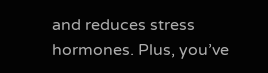and reduces stress hormones. Plus, you’ve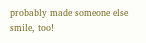probably made someone else smile, too!